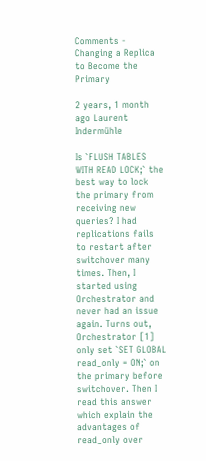Comments - Changing a Replica to Become the Primary

2 years, 1 month ago Laurent Indermühle

Is `FLUSH TABLES WITH READ LOCK;` the best way to lock the primary from receiving new queries? I had replications fails to restart after switchover many times. Then, I started using Orchestrator and never had an issue again. Turns out, Orchestrator [1] only set `SET GLOBAL read_only = ON;` on the primary before switchover. Then I read this answer which explain the advantages of read_only over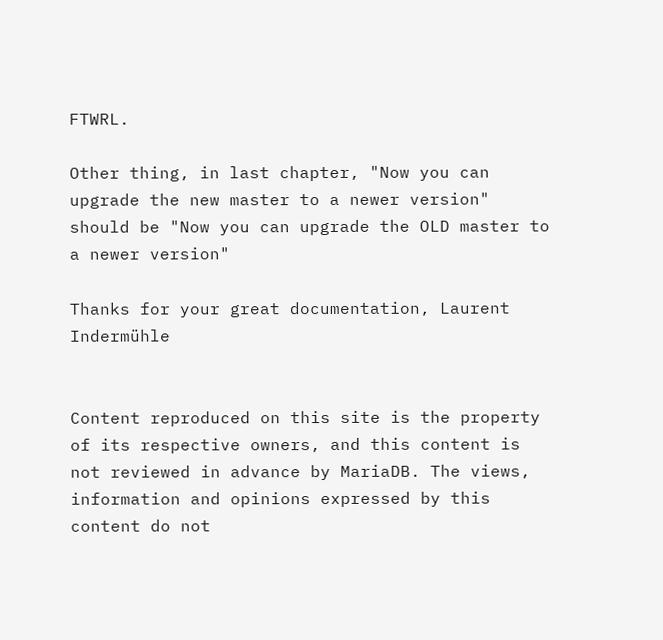FTWRL.

Other thing, in last chapter, "Now you can upgrade the new master to a newer version" should be "Now you can upgrade the OLD master to a newer version"

Thanks for your great documentation, Laurent Indermühle


Content reproduced on this site is the property of its respective owners, and this content is not reviewed in advance by MariaDB. The views, information and opinions expressed by this content do not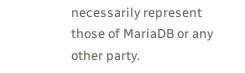necessarily represent those of MariaDB or any other party.